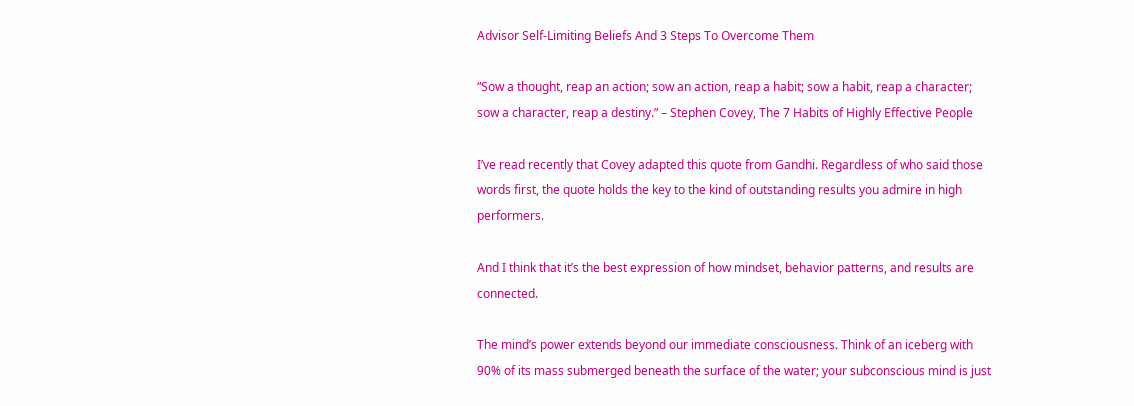Advisor Self-Limiting Beliefs And 3 Steps To Overcome Them

“Sow a thought, reap an action; sow an action, reap a habit; sow a habit, reap a character; sow a character, reap a destiny.” – Stephen Covey, The 7 Habits of Highly Effective People

I’ve read recently that Covey adapted this quote from Gandhi. Regardless of who said those words first, the quote holds the key to the kind of outstanding results you admire in high performers.

And I think that it’s the best expression of how mindset, behavior patterns, and results are connected.

The mind’s power extends beyond our immediate consciousness. Think of an iceberg with 90% of its mass submerged beneath the surface of the water; your subconscious mind is just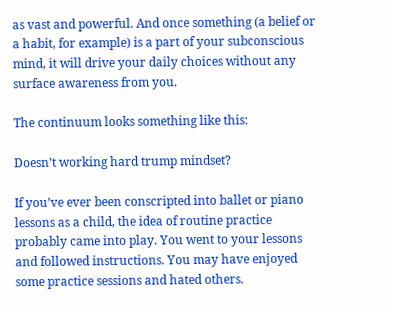as vast and powerful. And once something (a belief or a habit, for example) is a part of your subconscious mind, it will drive your daily choices without any surface awareness from you.

The continuum looks something like this:

Doesn’t working hard trump mindset?

If you’ve ever been conscripted into ballet or piano lessons as a child, the idea of routine practice probably came into play. You went to your lessons and followed instructions. You may have enjoyed some practice sessions and hated others.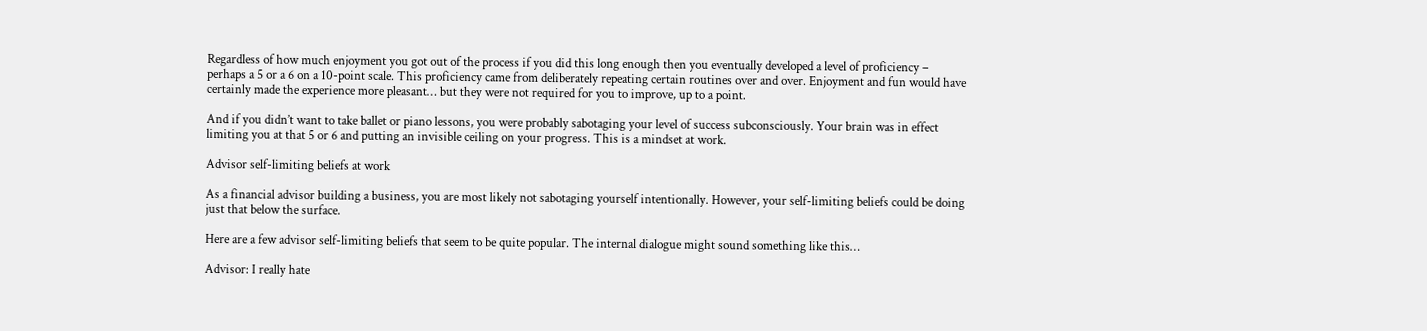Regardless of how much enjoyment you got out of the process if you did this long enough then you eventually developed a level of proficiency – perhaps a 5 or a 6 on a 10-point scale. This proficiency came from deliberately repeating certain routines over and over. Enjoyment and fun would have certainly made the experience more pleasant… but they were not required for you to improve, up to a point.

And if you didn’t want to take ballet or piano lessons, you were probably sabotaging your level of success subconsciously. Your brain was in effect limiting you at that 5 or 6 and putting an invisible ceiling on your progress. This is a mindset at work.

Advisor self-limiting beliefs at work

As a financial advisor building a business, you are most likely not sabotaging yourself intentionally. However, your self-limiting beliefs could be doing just that below the surface.

Here are a few advisor self-limiting beliefs that seem to be quite popular. The internal dialogue might sound something like this…

Advisor: I really hate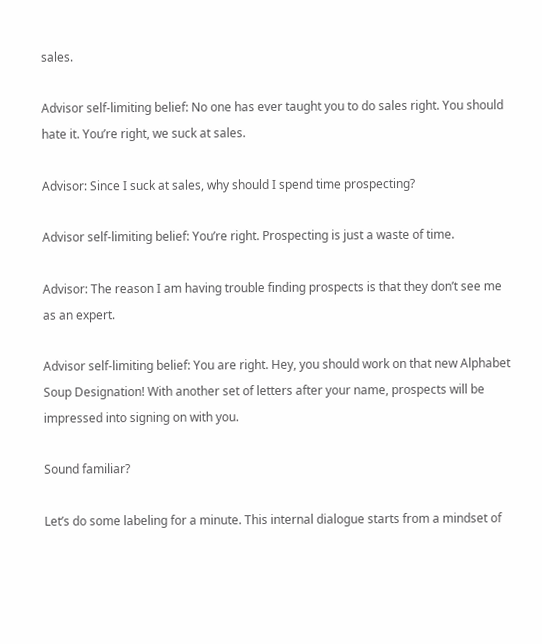sales.

Advisor self-limiting belief: No one has ever taught you to do sales right. You should hate it. You’re right, we suck at sales.

Advisor: Since I suck at sales, why should I spend time prospecting?

Advisor self-limiting belief: You’re right. Prospecting is just a waste of time.

Advisor: The reason I am having trouble finding prospects is that they don’t see me as an expert.

Advisor self-limiting belief: You are right. Hey, you should work on that new Alphabet Soup Designation! With another set of letters after your name, prospects will be impressed into signing on with you.

Sound familiar?

Let’s do some labeling for a minute. This internal dialogue starts from a mindset of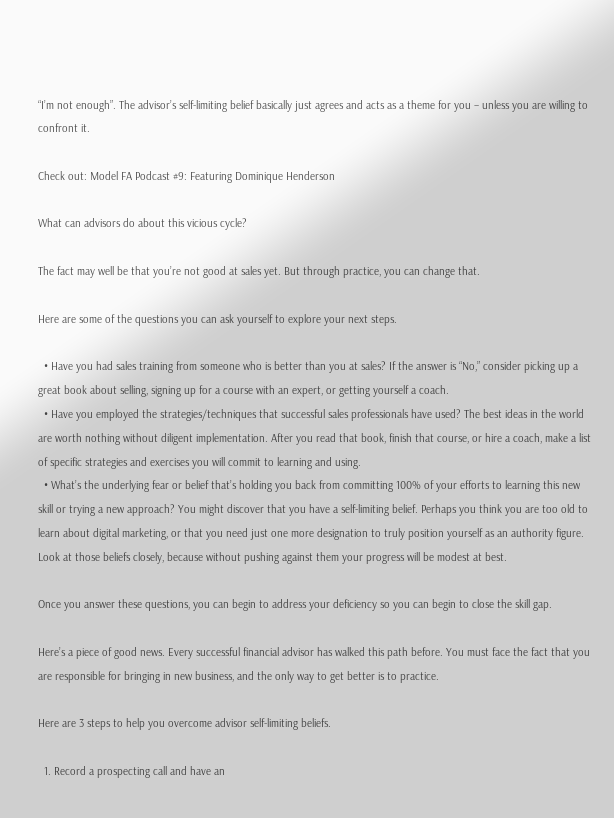“I’m not enough”. The advisor’s self-limiting belief basically just agrees and acts as a theme for you – unless you are willing to confront it.

Check out: Model FA Podcast #9: Featuring Dominique Henderson

What can advisors do about this vicious cycle?

The fact may well be that you’re not good at sales yet. But through practice, you can change that.

Here are some of the questions you can ask yourself to explore your next steps.

  • Have you had sales training from someone who is better than you at sales? If the answer is “No,” consider picking up a great book about selling, signing up for a course with an expert, or getting yourself a coach.
  • Have you employed the strategies/techniques that successful sales professionals have used? The best ideas in the world are worth nothing without diligent implementation. After you read that book, finish that course, or hire a coach, make a list of specific strategies and exercises you will commit to learning and using.
  • What’s the underlying fear or belief that’s holding you back from committing 100% of your efforts to learning this new skill or trying a new approach? You might discover that you have a self-limiting belief. Perhaps you think you are too old to learn about digital marketing, or that you need just one more designation to truly position yourself as an authority figure. Look at those beliefs closely, because without pushing against them your progress will be modest at best.

Once you answer these questions, you can begin to address your deficiency so you can begin to close the skill gap.

Here’s a piece of good news. Every successful financial advisor has walked this path before. You must face the fact that you are responsible for bringing in new business, and the only way to get better is to practice.

Here are 3 steps to help you overcome advisor self-limiting beliefs.

  1. Record a prospecting call and have an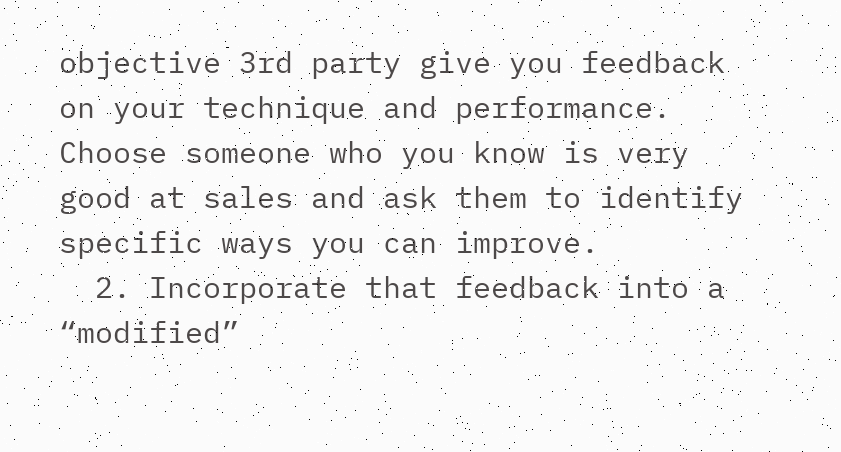objective 3rd party give you feedback on your technique and performance. Choose someone who you know is very good at sales and ask them to identify specific ways you can improve.
  2. Incorporate that feedback into a “modified”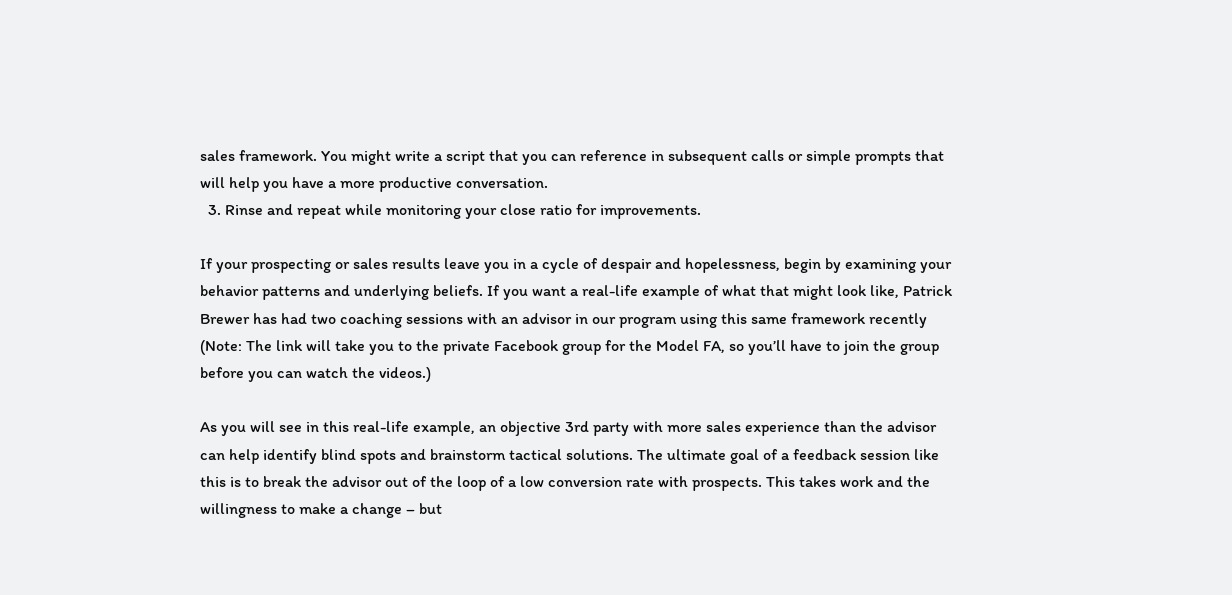sales framework. You might write a script that you can reference in subsequent calls or simple prompts that will help you have a more productive conversation.
  3. Rinse and repeat while monitoring your close ratio for improvements.

If your prospecting or sales results leave you in a cycle of despair and hopelessness, begin by examining your behavior patterns and underlying beliefs. If you want a real-life example of what that might look like, Patrick Brewer has had two coaching sessions with an advisor in our program using this same framework recently (Note: The link will take you to the private Facebook group for the Model FA, so you’ll have to join the group before you can watch the videos.)

As you will see in this real-life example, an objective 3rd party with more sales experience than the advisor can help identify blind spots and brainstorm tactical solutions. The ultimate goal of a feedback session like this is to break the advisor out of the loop of a low conversion rate with prospects. This takes work and the willingness to make a change – but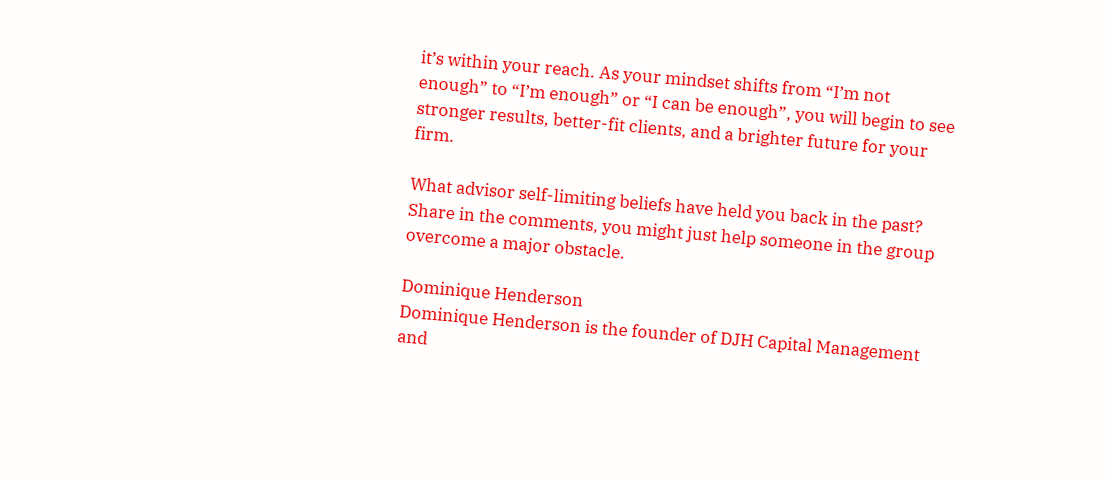it’s within your reach. As your mindset shifts from “I’m not enough” to “I’m enough” or “I can be enough”, you will begin to see stronger results, better-fit clients, and a brighter future for your firm.

What advisor self-limiting beliefs have held you back in the past? Share in the comments, you might just help someone in the group overcome a major obstacle.

Dominique Henderson
Dominique Henderson is the founder of DJH Capital Management and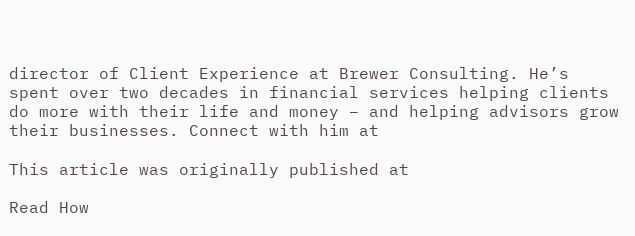director of Client Experience at Brewer Consulting. He’s spent over two decades in financial services helping clients do more with their life and money – and helping advisors grow their businesses. Connect with him at

This article was originally published at

Read How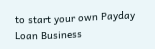to start your own Payday Loan Business